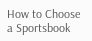How to Choose a Sportsbook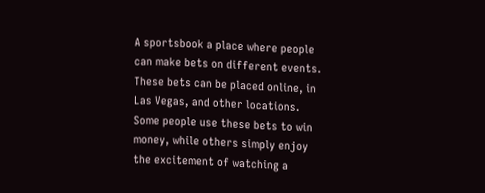A sportsbook a place where people can make bets on different events. These bets can be placed online, in Las Vegas, and other locations. Some people use these bets to win money, while others simply enjoy the excitement of watching a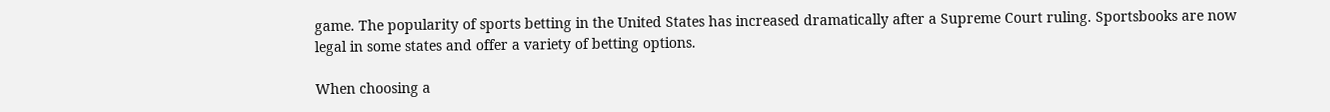game. The popularity of sports betting in the United States has increased dramatically after a Supreme Court ruling. Sportsbooks are now legal in some states and offer a variety of betting options.

When choosing a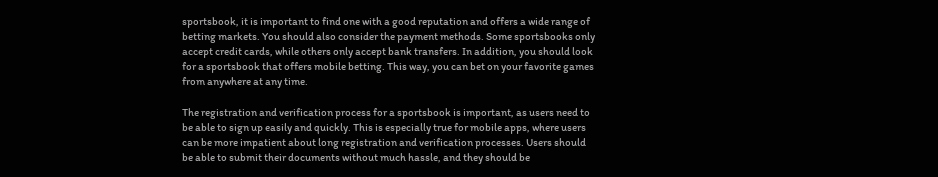sportsbook, it is important to find one with a good reputation and offers a wide range of betting markets. You should also consider the payment methods. Some sportsbooks only accept credit cards, while others only accept bank transfers. In addition, you should look for a sportsbook that offers mobile betting. This way, you can bet on your favorite games from anywhere at any time.

The registration and verification process for a sportsbook is important, as users need to be able to sign up easily and quickly. This is especially true for mobile apps, where users can be more impatient about long registration and verification processes. Users should be able to submit their documents without much hassle, and they should be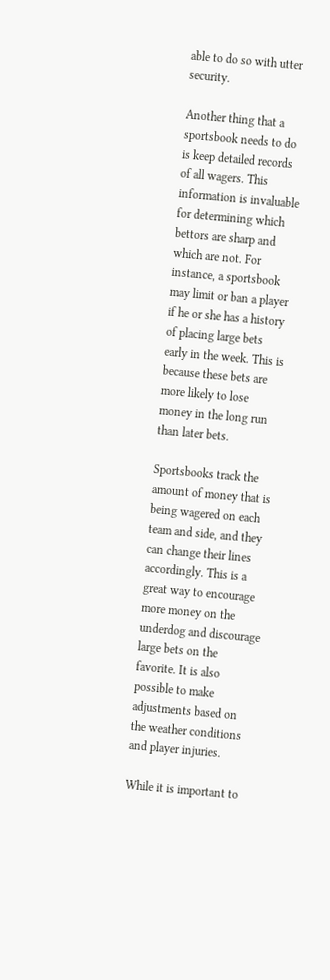able to do so with utter security.

Another thing that a sportsbook needs to do is keep detailed records of all wagers. This information is invaluable for determining which bettors are sharp and which are not. For instance, a sportsbook may limit or ban a player if he or she has a history of placing large bets early in the week. This is because these bets are more likely to lose money in the long run than later bets.

Sportsbooks track the amount of money that is being wagered on each team and side, and they can change their lines accordingly. This is a great way to encourage more money on the underdog and discourage large bets on the favorite. It is also possible to make adjustments based on the weather conditions and player injuries.

While it is important to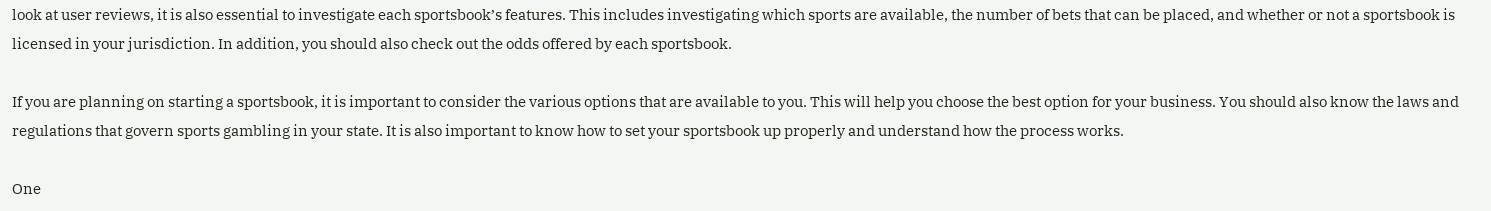look at user reviews, it is also essential to investigate each sportsbook’s features. This includes investigating which sports are available, the number of bets that can be placed, and whether or not a sportsbook is licensed in your jurisdiction. In addition, you should also check out the odds offered by each sportsbook.

If you are planning on starting a sportsbook, it is important to consider the various options that are available to you. This will help you choose the best option for your business. You should also know the laws and regulations that govern sports gambling in your state. It is also important to know how to set your sportsbook up properly and understand how the process works.

One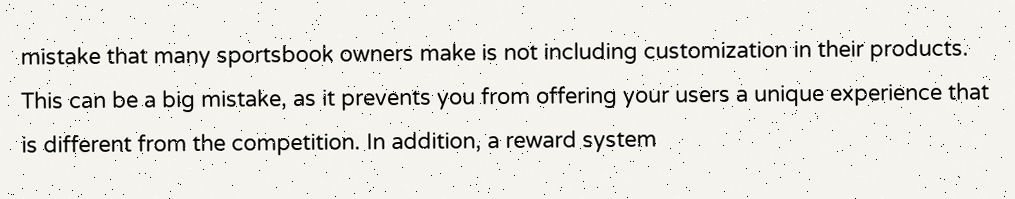mistake that many sportsbook owners make is not including customization in their products. This can be a big mistake, as it prevents you from offering your users a unique experience that is different from the competition. In addition, a reward system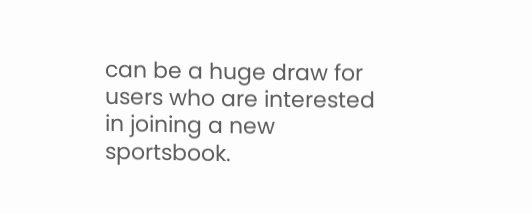can be a huge draw for users who are interested in joining a new sportsbook.